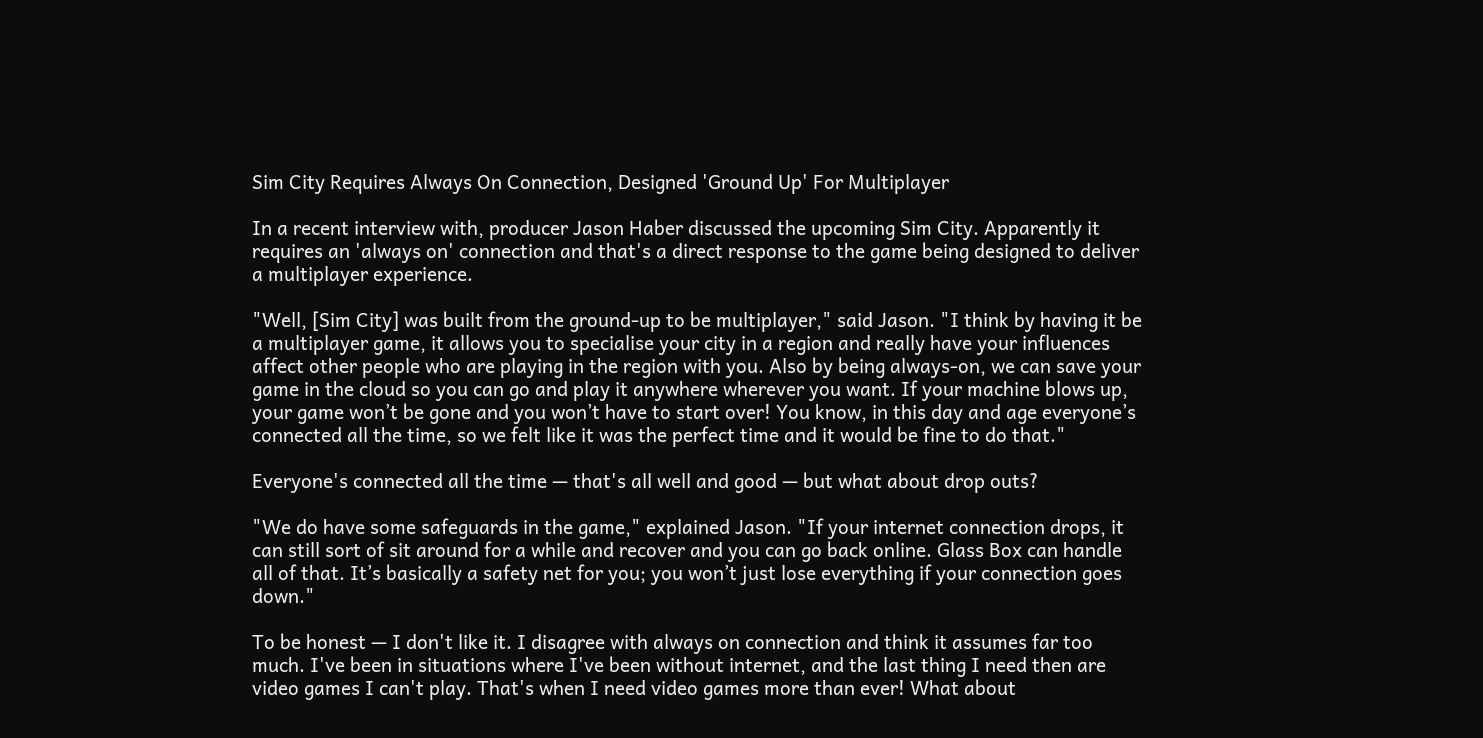Sim City Requires Always On Connection, Designed 'Ground Up' For Multiplayer

In a recent interview with, producer Jason Haber discussed the upcoming Sim City. Apparently it requires an 'always on' connection and that's a direct response to the game being designed to deliver a multiplayer experience.

"Well, [Sim City] was built from the ground-up to be multiplayer," said Jason. "I think by having it be a multiplayer game, it allows you to specialise your city in a region and really have your influences affect other people who are playing in the region with you. Also by being always-on, we can save your game in the cloud so you can go and play it anywhere wherever you want. If your machine blows up, your game won’t be gone and you won’t have to start over! You know, in this day and age everyone’s connected all the time, so we felt like it was the perfect time and it would be fine to do that."

Everyone's connected all the time — that's all well and good — but what about drop outs?

"We do have some safeguards in the game," explained Jason. "If your internet connection drops, it can still sort of sit around for a while and recover and you can go back online. Glass Box can handle all of that. It’s basically a safety net for you; you won’t just lose everything if your connection goes down."

To be honest — I don't like it. I disagree with always on connection and think it assumes far too much. I've been in situations where I've been without internet, and the last thing I need then are video games I can't play. That's when I need video games more than ever! What about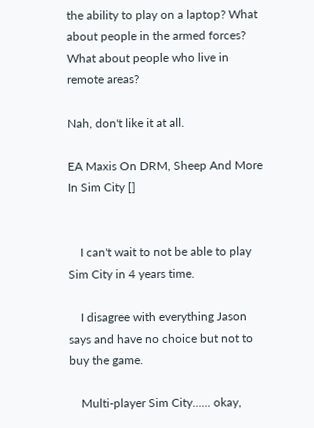the ability to play on a laptop? What about people in the armed forces? What about people who live in remote areas?

Nah, don't like it at all.

EA Maxis On DRM, Sheep And More In Sim City []


    I can't wait to not be able to play Sim City in 4 years time.

    I disagree with everything Jason says and have no choice but not to buy the game.

    Multi-player Sim City...... okay,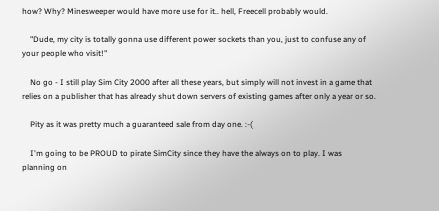how? Why? Minesweeper would have more use for it.. hell, Freecell probably would.

    "Dude, my city is totally gonna use different power sockets than you, just to confuse any of your people who visit!"

    No go - I still play Sim City 2000 after all these years, but simply will not invest in a game that relies on a publisher that has already shut down servers of existing games after only a year or so.

    Pity as it was pretty much a guaranteed sale from day one. :-(

    I'm going to be PROUD to pirate SimCity since they have the always on to play. I was planning on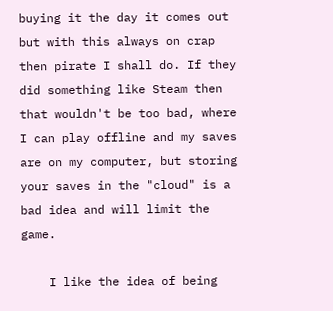buying it the day it comes out but with this always on crap then pirate I shall do. If they did something like Steam then that wouldn't be too bad, where I can play offline and my saves are on my computer, but storing your saves in the "cloud" is a bad idea and will limit the game.

    I like the idea of being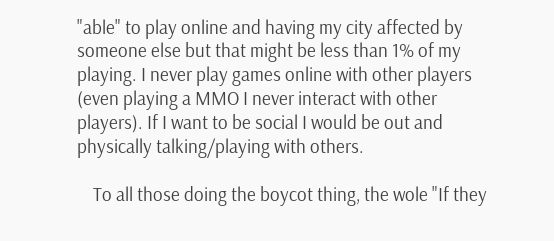"able" to play online and having my city affected by someone else but that might be less than 1% of my playing. I never play games online with other players (even playing a MMO I never interact with other players). If I want to be social I would be out and physically talking/playing with others.

    To all those doing the boycot thing, the wole "If they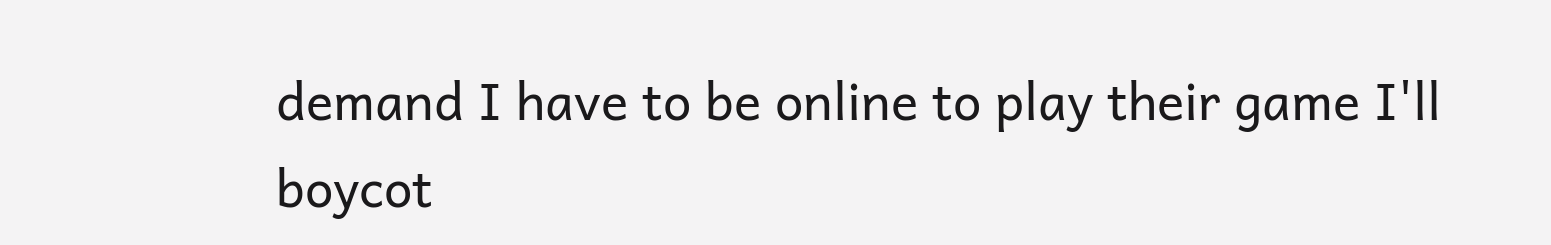demand I have to be online to play their game I'll boycot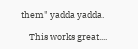them" yadda yadda.

    This works great....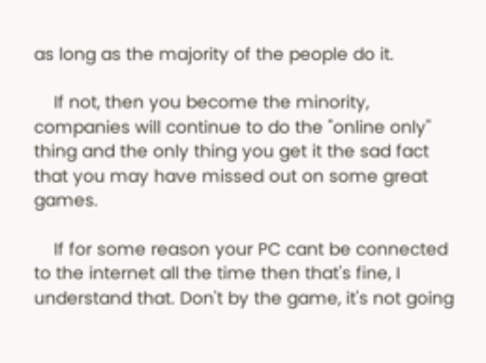as long as the majority of the people do it.

    If not, then you become the minority, companies will continue to do the "online only" thing and the only thing you get it the sad fact that you may have missed out on some great games.

    If for some reason your PC cant be connected to the internet all the time then that's fine, I understand that. Don't by the game, it's not going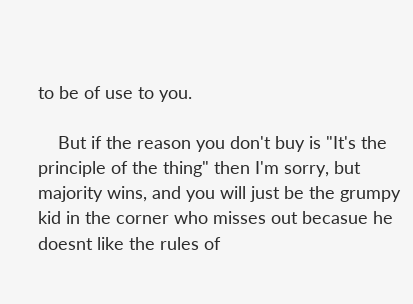to be of use to you.

    But if the reason you don't buy is "It's the principle of the thing" then I'm sorry, but majority wins, and you will just be the grumpy kid in the corner who misses out becasue he doesnt like the rules of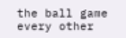the ball game every other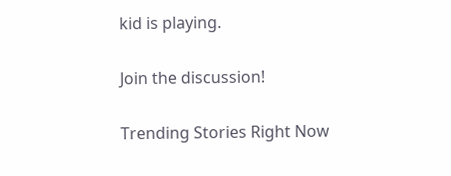kid is playing.

Join the discussion!

Trending Stories Right Now